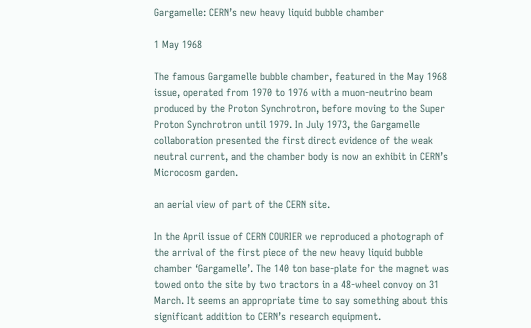Gargamelle: CERN’s new heavy liquid bubble chamber

1 May 1968

The famous Gargamelle bubble chamber, featured in the May 1968 issue, operated from 1970 to 1976 with a muon-neutrino beam produced by the Proton Synchrotron, before moving to the Super Proton Synchrotron until 1979. In July 1973, the Gargamelle collaboration presented the first direct evidence of the weak neutral current, and the chamber body is now an exhibit in CERN’s Microcosm garden.

an aerial view of part of the CERN site.

In the April issue of CERN COURIER we reproduced a photograph of the arrival of the first piece of the new heavy liquid bubble chamber ‘Gargamelle’. The 140 ton base-plate for the magnet was towed onto the site by two tractors in a 48-wheel convoy on 31 March. It seems an appropriate time to say something about this significant addition to CERN’s research equipment.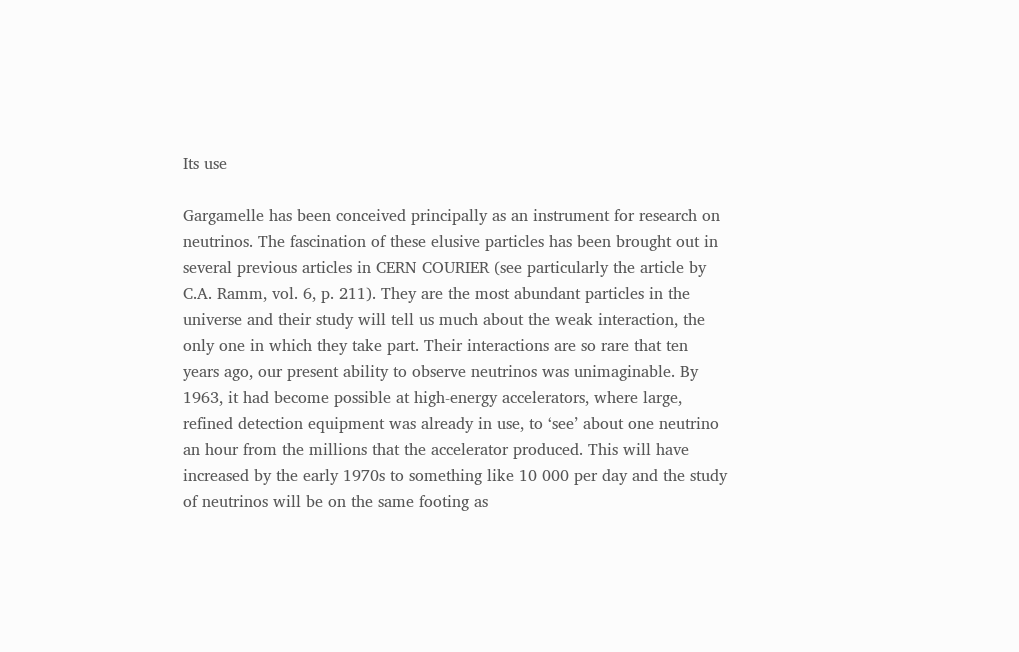Its use

Gargamelle has been conceived principally as an instrument for research on neutrinos. The fascination of these elusive particles has been brought out in several previous articles in CERN COURIER (see particularly the article by C.A. Ramm, vol. 6, p. 211). They are the most abundant particles in the universe and their study will tell us much about the weak interaction, the only one in which they take part. Their interactions are so rare that ten years ago, our present ability to observe neutrinos was unimaginable. By 1963, it had become possible at high-energy accelerators, where large, refined detection equipment was already in use, to ‘see’ about one neutrino an hour from the millions that the accelerator produced. This will have increased by the early 1970s to something like 10 000 per day and the study of neutrinos will be on the same footing as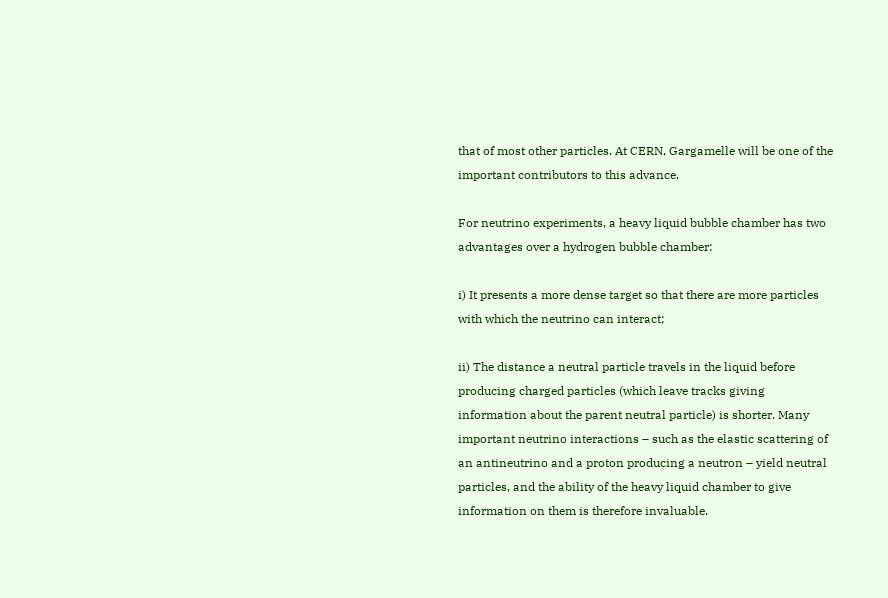that of most other particles. At CERN, Gargamelle will be one of the important contributors to this advance.

For neutrino experiments, a heavy liquid bubble chamber has two advantages over a hydrogen bubble chamber:

i) It presents a more dense target so that there are more particles with which the neutrino can interact;

ii) The distance a neutral particle travels in the liquid before producing charged particles (which leave tracks giving information about the parent neutral particle) is shorter. Many important neutrino interactions – such as the elastic scattering of an antineutrino and a proton producing a neutron – yield neutral particles, and the ability of the heavy liquid chamber to give information on them is therefore invaluable.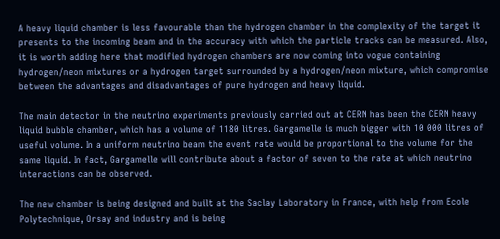A heavy liquid chamber is less favourable than the hydrogen chamber in the complexity of the target it presents to the incoming beam and in the accuracy with which the particle tracks can be measured. Also, it is worth adding here that modified hydrogen chambers are now coming into vogue containing hydrogen/neon mixtures or a hydrogen target surrounded by a hydrogen/neon mixture, which compromise between the advantages and disadvantages of pure hydrogen and heavy liquid.

The main detector in the neutrino experiments previously carried out at CERN has been the CERN heavy liquid bubble chamber, which has a volume of 1180 litres. Gargamelle is much bigger with 10 000 litres of useful volume. In a uniform neutrino beam the event rate would be proportional to the volume for the same liquid. In fact, Gargamelle will contribute about a factor of seven to the rate at which neutrino interactions can be observed.

The new chamber is being designed and built at the Saclay Laboratory in France, with help from Ecole Polytechnique, Orsay and industry and is being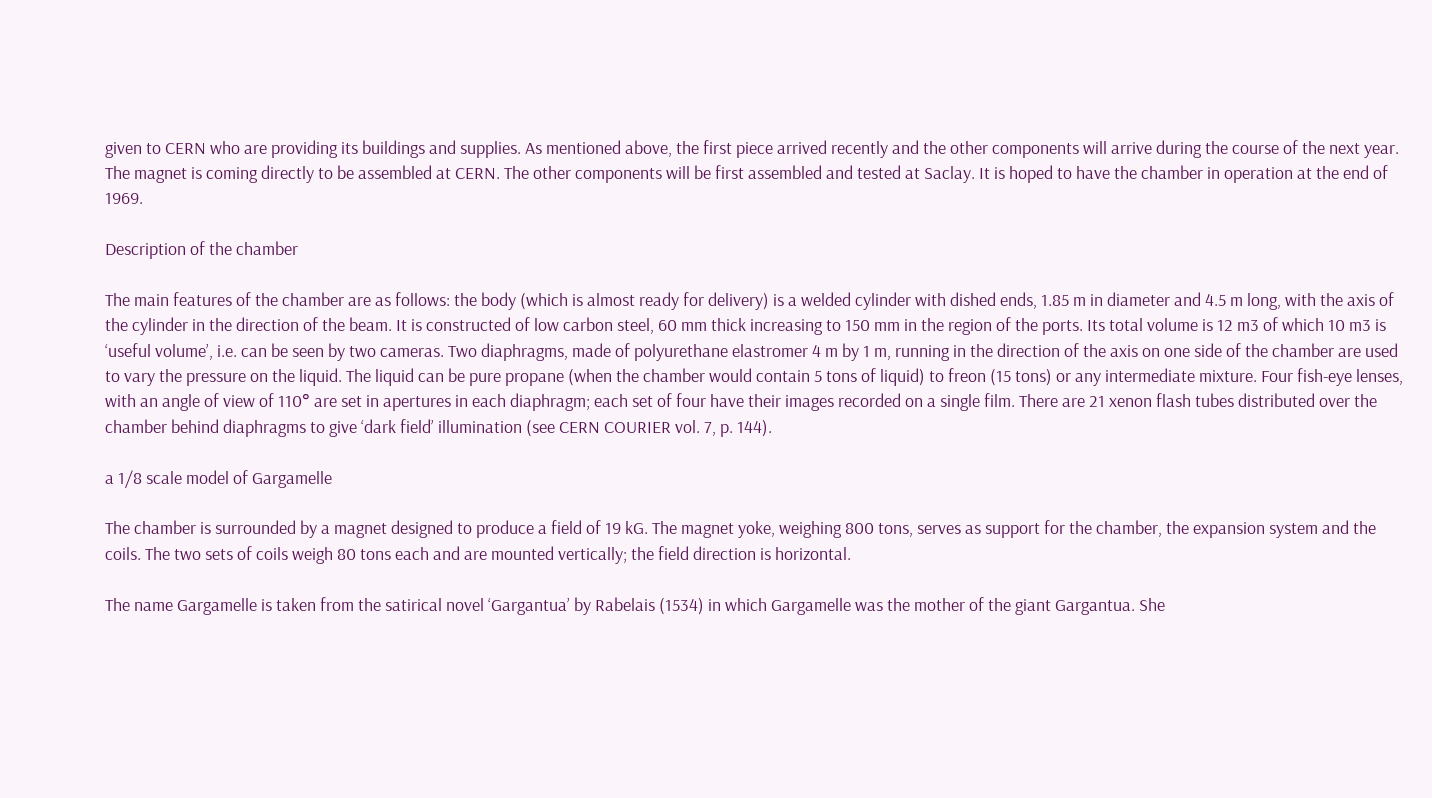given to CERN who are providing its buildings and supplies. As mentioned above, the first piece arrived recently and the other components will arrive during the course of the next year. The magnet is coming directly to be assembled at CERN. The other components will be first assembled and tested at Saclay. It is hoped to have the chamber in operation at the end of 1969.

Description of the chamber

The main features of the chamber are as follows: the body (which is almost ready for delivery) is a welded cylinder with dished ends, 1.85 m in diameter and 4.5 m long, with the axis of the cylinder in the direction of the beam. It is constructed of low carbon steel, 60 mm thick increasing to 150 mm in the region of the ports. Its total volume is 12 m3 of which 10 m3 is ‘useful volume’, i.e. can be seen by two cameras. Two diaphragms, made of polyurethane elastromer 4 m by 1 m, running in the direction of the axis on one side of the chamber are used to vary the pressure on the liquid. The liquid can be pure propane (when the chamber would contain 5 tons of liquid) to freon (15 tons) or any intermediate mixture. Four fish-eye lenses, with an angle of view of 110° are set in apertures in each diaphragm; each set of four have their images recorded on a single film. There are 21 xenon flash tubes distributed over the chamber behind diaphragms to give ‘dark field’ illumination (see CERN COURIER vol. 7, p. 144).

a 1/8 scale model of Gargamelle

The chamber is surrounded by a magnet designed to produce a field of 19 kG. The magnet yoke, weighing 800 tons, serves as support for the chamber, the expansion system and the coils. The two sets of coils weigh 80 tons each and are mounted vertically; the field direction is horizontal.

The name Gargamelle is taken from the satirical novel ‘Gargantua’ by Rabelais (1534) in which Gargamelle was the mother of the giant Gargantua. She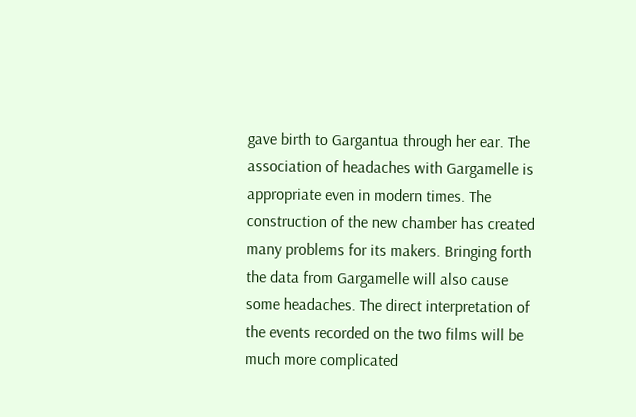gave birth to Gargantua through her ear. The association of headaches with Gargamelle is appropriate even in modern times. The construction of the new chamber has created many problems for its makers. Bringing forth the data from Gargamelle will also cause some headaches. The direct interpretation of the events recorded on the two films will be much more complicated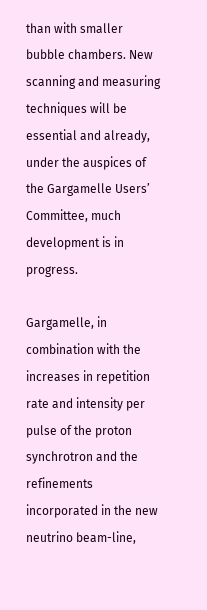than with smaller bubble chambers. New scanning and measuring techniques will be essential and already, under the auspices of the Gargamelle Users’ Committee, much development is in progress.

Gargamelle, in combination with the increases in repetition rate and intensity per pulse of the proton synchrotron and the refinements incorporated in the new neutrino beam-line,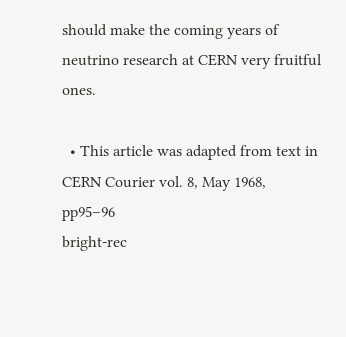should make the coming years of neutrino research at CERN very fruitful ones.

  • This article was adapted from text in CERN Courier vol. 8, May 1968, pp95–96
bright-rec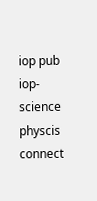iop pub iop-science physcis connect